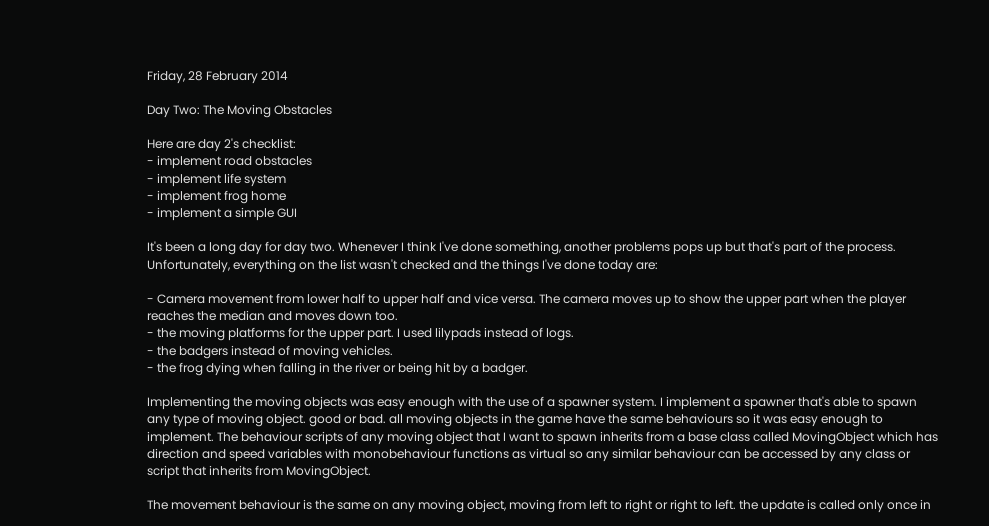Friday, 28 February 2014

Day Two: The Moving Obstacles

Here are day 2's checklist:
- implement road obstacles
- implement life system
- implement frog home
- implement a simple GUI

It's been a long day for day two. Whenever I think I've done something, another problems pops up but that's part of the process. Unfortunately, everything on the list wasn't checked and the things I've done today are:

- Camera movement from lower half to upper half and vice versa. The camera moves up to show the upper part when the player reaches the median and moves down too.
- the moving platforms for the upper part. I used lilypads instead of logs.
- the badgers instead of moving vehicles.
- the frog dying when falling in the river or being hit by a badger.

Implementing the moving objects was easy enough with the use of a spawner system. I implement a spawner that's able to spawn any type of moving object. good or bad. all moving objects in the game have the same behaviours so it was easy enough to implement. The behaviour scripts of any moving object that I want to spawn inherits from a base class called MovingObject which has direction and speed variables with monobehaviour functions as virtual so any similar behaviour can be accessed by any class or script that inherits from MovingObject.

The movement behaviour is the same on any moving object, moving from left to right or right to left. the update is called only once in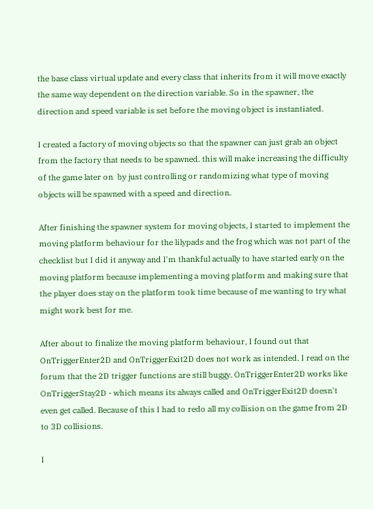the base class virtual update and every class that inherits from it will move exactly the same way dependent on the direction variable. So in the spawner, the direction and speed variable is set before the moving object is instantiated.

I created a factory of moving objects so that the spawner can just grab an object from the factory that needs to be spawned. this will make increasing the difficulty of the game later on  by just controlling or randomizing what type of moving objects will be spawned with a speed and direction.

After finishing the spawner system for moving objects, I started to implement the moving platform behaviour for the lilypads and the frog which was not part of the checklist but I did it anyway and I'm thankful actually to have started early on the moving platform because implementing a moving platform and making sure that the player does stay on the platform took time because of me wanting to try what might work best for me.

After about to finalize the moving platform behaviour, I found out that OnTriggerEnter2D and OnTriggerExit2D does not work as intended. I read on the forum that the 2D trigger functions are still buggy. OnTriggerEnter2D works like OnTriggerStay2D - which means its always called and OnTriggerExit2D doesn't even get called. Because of this I had to redo all my collision on the game from 2D to 3D collisions.

I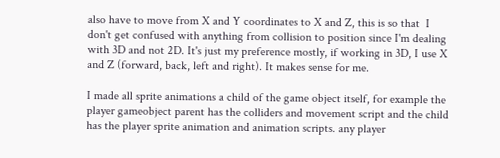also have to move from X and Y coordinates to X and Z, this is so that  I don't get confused with anything from collision to position since I'm dealing with 3D and not 2D. It's just my preference mostly, if working in 3D, I use X and Z (forward, back, left and right). It makes sense for me.

I made all sprite animations a child of the game object itself, for example the player gameobject parent has the colliders and movement script and the child has the player sprite animation and animation scripts. any player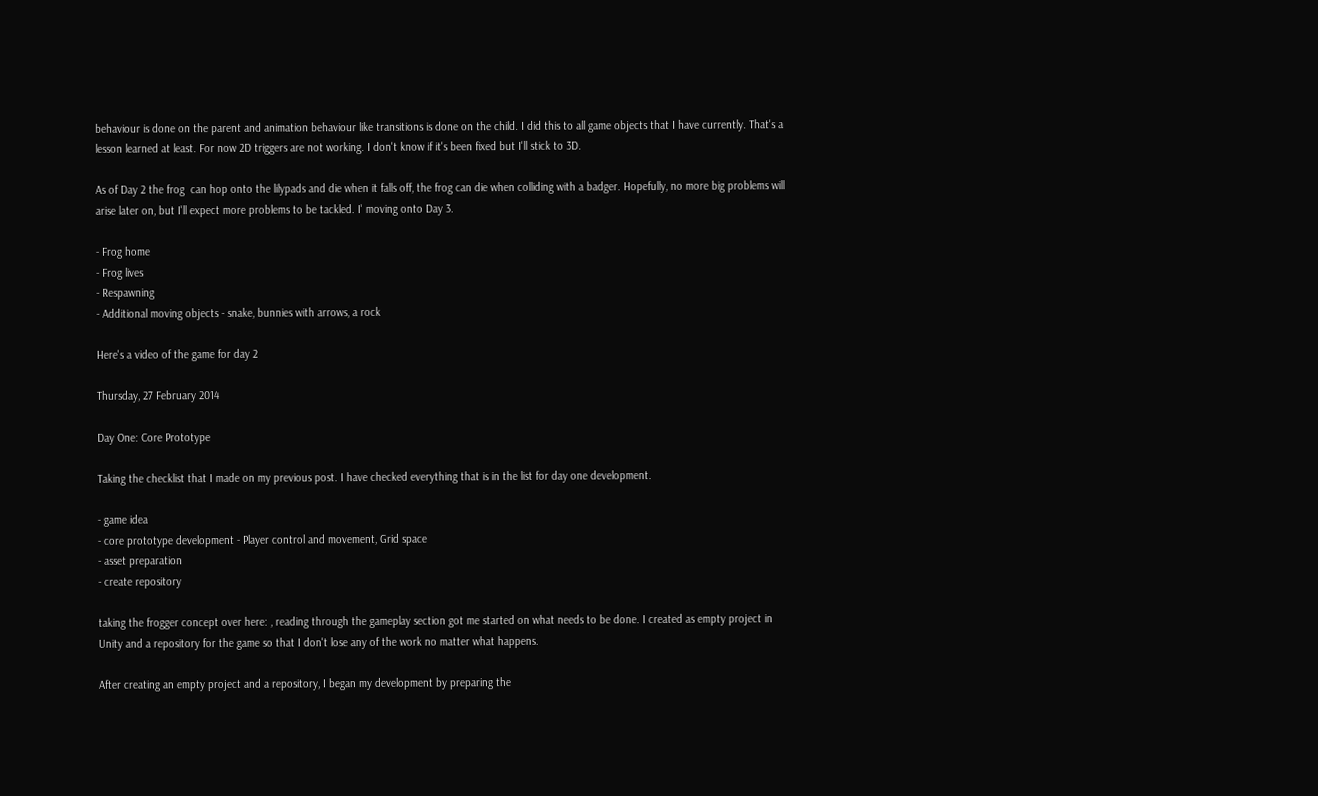behaviour is done on the parent and animation behaviour like transitions is done on the child. I did this to all game objects that I have currently. That's a lesson learned at least. For now 2D triggers are not working. I don't know if it's been fixed but I'll stick to 3D.

As of Day 2 the frog  can hop onto the lilypads and die when it falls off, the frog can die when colliding with a badger. Hopefully, no more big problems will arise later on, but I'll expect more problems to be tackled. I' moving onto Day 3.

- Frog home
- Frog lives
- Respawning
- Additional moving objects - snake, bunnies with arrows, a rock

Here's a video of the game for day 2

Thursday, 27 February 2014

Day One: Core Prototype

Taking the checklist that I made on my previous post. I have checked everything that is in the list for day one development.

- game idea
- core prototype development - Player control and movement, Grid space
- asset preparation
- create repository

taking the frogger concept over here: , reading through the gameplay section got me started on what needs to be done. I created as empty project in Unity and a repository for the game so that I don't lose any of the work no matter what happens.

After creating an empty project and a repository, I began my development by preparing the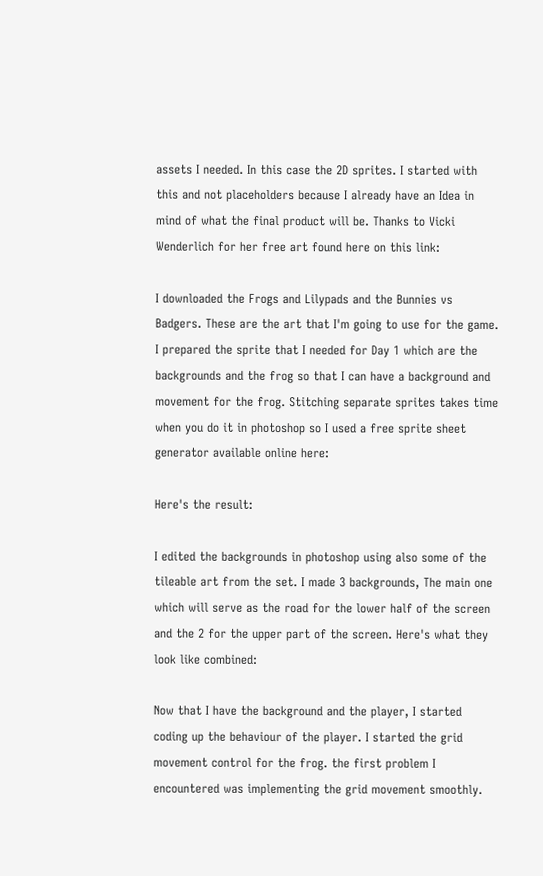assets I needed. In this case the 2D sprites. I started with this and not placeholders because I already have an Idea in mind of what the final product will be. Thanks to Vicki Wenderlich for her free art found here on this link:

I downloaded the Frogs and Lilypads and the Bunnies vs Badgers. These are the art that I'm going to use for the game. I prepared the sprite that I needed for Day 1 which are the backgrounds and the frog so that I can have a background and movement for the frog. Stitching separate sprites takes time when you do it in photoshop so I used a free sprite sheet generator available online here:

Here's the result:

I edited the backgrounds in photoshop using also some of the tileable art from the set. I made 3 backgrounds, The main one which will serve as the road for the lower half of the screen and the 2 for the upper part of the screen. Here's what they look like combined:

Now that I have the background and the player, I started coding up the behaviour of the player. I started the grid movement control for the frog. the first problem I encountered was implementing the grid movement smoothly.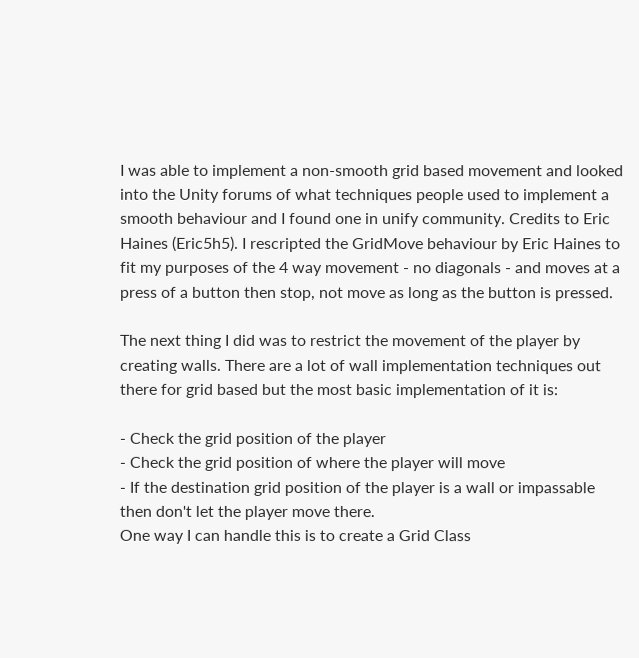I was able to implement a non-smooth grid based movement and looked into the Unity forums of what techniques people used to implement a smooth behaviour and I found one in unify community. Credits to Eric Haines (Eric5h5). I rescripted the GridMove behaviour by Eric Haines to fit my purposes of the 4 way movement - no diagonals - and moves at a press of a button then stop, not move as long as the button is pressed.

The next thing I did was to restrict the movement of the player by creating walls. There are a lot of wall implementation techniques out there for grid based but the most basic implementation of it is:

- Check the grid position of the player
- Check the grid position of where the player will move
- If the destination grid position of the player is a wall or impassable then don't let the player move there.
One way I can handle this is to create a Grid Class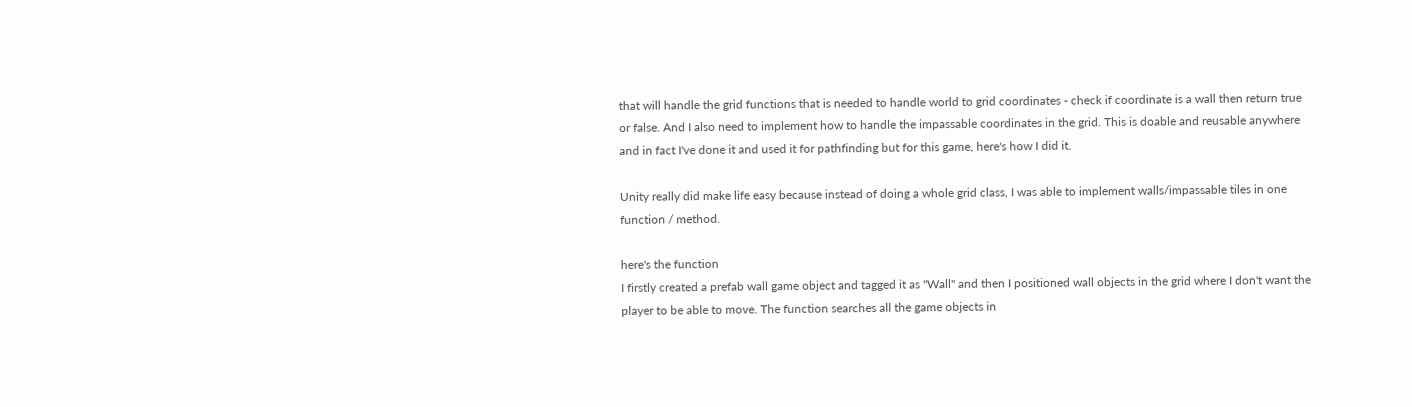that will handle the grid functions that is needed to handle world to grid coordinates - check if coordinate is a wall then return true or false. And I also need to implement how to handle the impassable coordinates in the grid. This is doable and reusable anywhere and in fact I've done it and used it for pathfinding but for this game, here's how I did it.

Unity really did make life easy because instead of doing a whole grid class, I was able to implement walls/impassable tiles in one function / method.

here's the function
I firstly created a prefab wall game object and tagged it as "Wall" and then I positioned wall objects in the grid where I don't want the player to be able to move. The function searches all the game objects in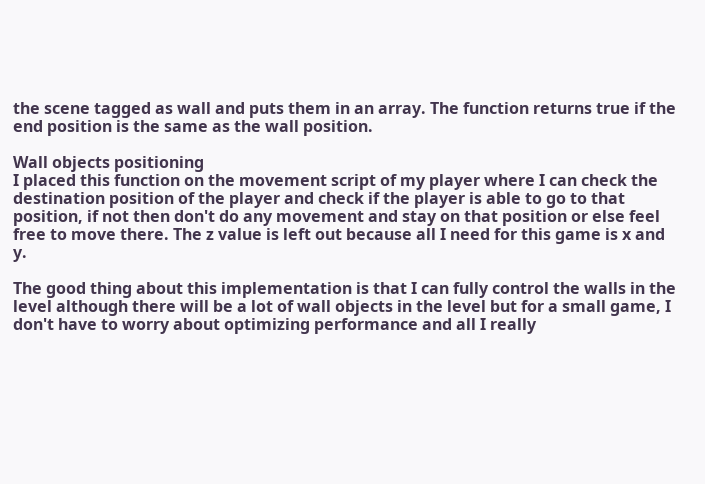the scene tagged as wall and puts them in an array. The function returns true if the end position is the same as the wall position.

Wall objects positioning
I placed this function on the movement script of my player where I can check the destination position of the player and check if the player is able to go to that position, if not then don't do any movement and stay on that position or else feel free to move there. The z value is left out because all I need for this game is x and y.

The good thing about this implementation is that I can fully control the walls in the level although there will be a lot of wall objects in the level but for a small game, I don't have to worry about optimizing performance and all I really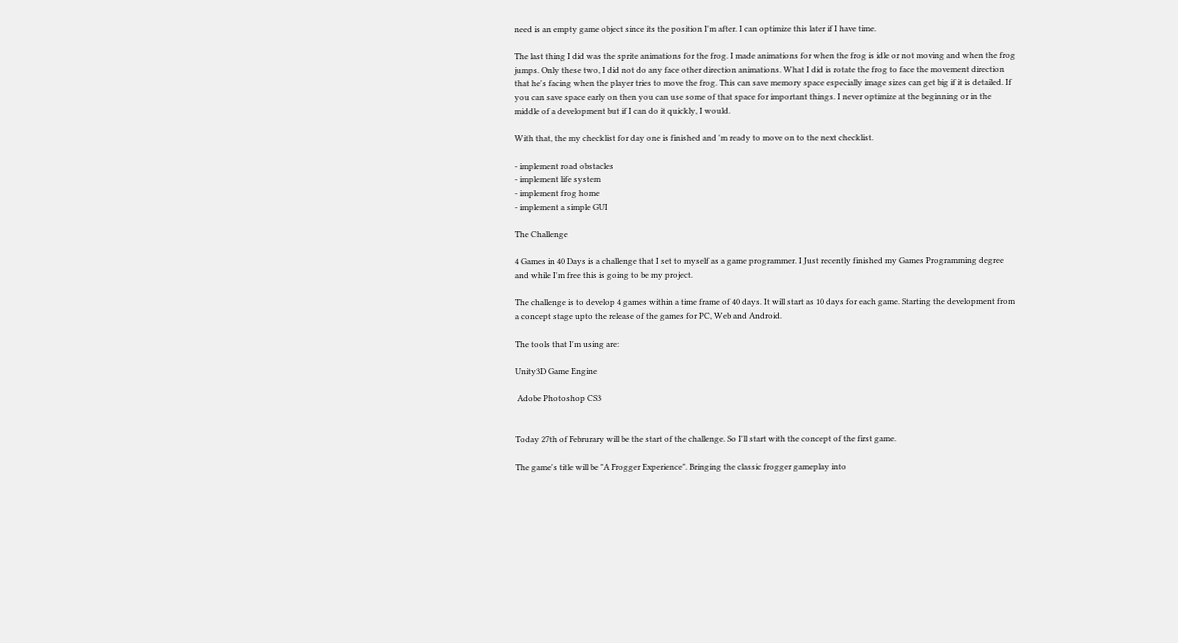need is an empty game object since its the position I'm after. I can optimize this later if I have time.

The last thing I did was the sprite animations for the frog. I made animations for when the frog is idle or not moving and when the frog jumps. Only these two, I did not do any face other direction animations. What I did is rotate the frog to face the movement direction that he's facing when the player tries to move the frog. This can save memory space especially image sizes can get big if it is detailed. If you can save space early on then you can use some of that space for important things. I never optimize at the beginning or in the middle of a development but if I can do it quickly, I would.

With that, the my checklist for day one is finished and 'm ready to move on to the next checklist.

- implement road obstacles
- implement life system
- implement frog home
- implement a simple GUI

The Challenge

4 Games in 40 Days is a challenge that I set to myself as a game programmer. I Just recently finished my Games Programming degree and while I'm free this is going to be my project.

The challenge is to develop 4 games within a time frame of 40 days. It will start as 10 days for each game. Starting the development from a concept stage upto the release of the games for PC, Web and Android.

The tools that I'm using are:

Unity3D Game Engine

 Adobe Photoshop CS3


Today 27th of Februrary will be the start of the challenge. So I'll start with the concept of the first game.

The game's title will be "A Frogger Experience". Bringing the classic frogger gameplay into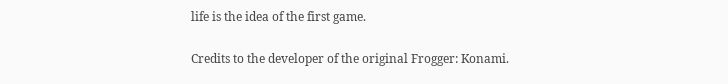life is the idea of the first game.

Credits to the developer of the original Frogger: Konami.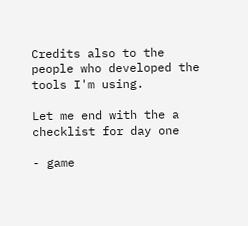Credits also to the people who developed the tools I'm using.

Let me end with the a checklist for day one

- game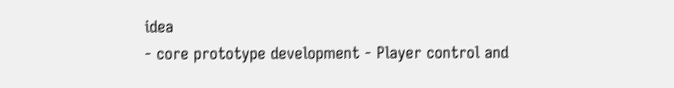idea
- core prototype development - Player control and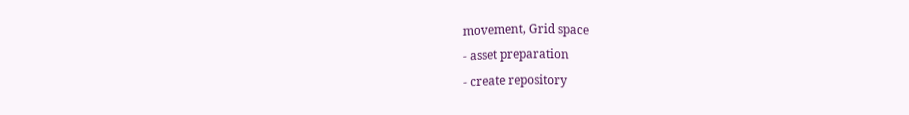movement, Grid space
- asset preparation
- create repository